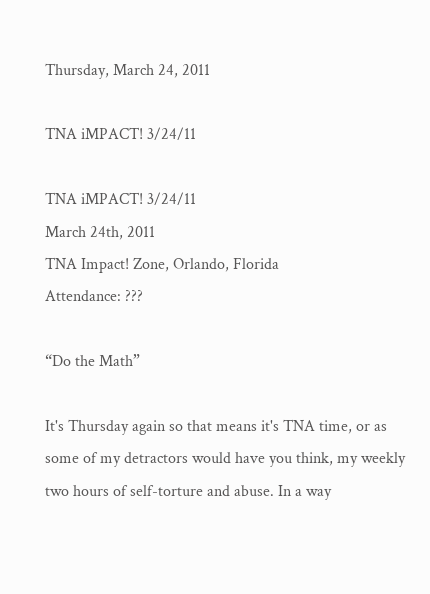Thursday, March 24, 2011

TNA iMPACT! 3/24/11

TNA iMPACT! 3/24/11
March 24th, 2011
TNA Impact! Zone, Orlando, Florida
Attendance: ???

“Do the Math”

It's Thursday again so that means it's TNA time, or as some of my detractors would have you think, my weekly two hours of self-torture and abuse. In a way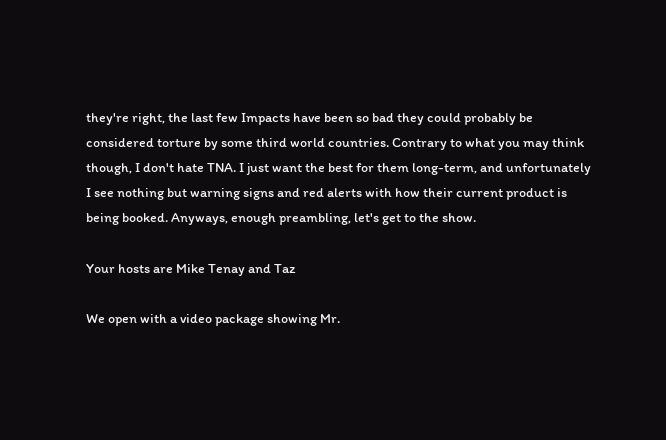they're right, the last few Impacts have been so bad they could probably be considered torture by some third world countries. Contrary to what you may think though, I don't hate TNA. I just want the best for them long-term, and unfortunately I see nothing but warning signs and red alerts with how their current product is being booked. Anyways, enough preambling, let's get to the show.

Your hosts are Mike Tenay and Taz

We open with a video package showing Mr.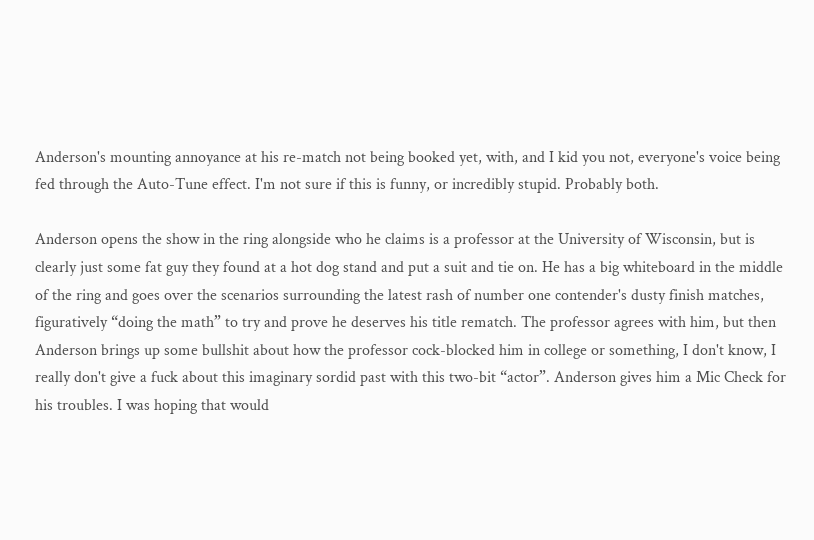Anderson's mounting annoyance at his re-match not being booked yet, with, and I kid you not, everyone's voice being fed through the Auto-Tune effect. I'm not sure if this is funny, or incredibly stupid. Probably both.

Anderson opens the show in the ring alongside who he claims is a professor at the University of Wisconsin, but is clearly just some fat guy they found at a hot dog stand and put a suit and tie on. He has a big whiteboard in the middle of the ring and goes over the scenarios surrounding the latest rash of number one contender's dusty finish matches, figuratively “doing the math” to try and prove he deserves his title rematch. The professor agrees with him, but then Anderson brings up some bullshit about how the professor cock-blocked him in college or something, I don't know, I really don't give a fuck about this imaginary sordid past with this two-bit “actor”. Anderson gives him a Mic Check for his troubles. I was hoping that would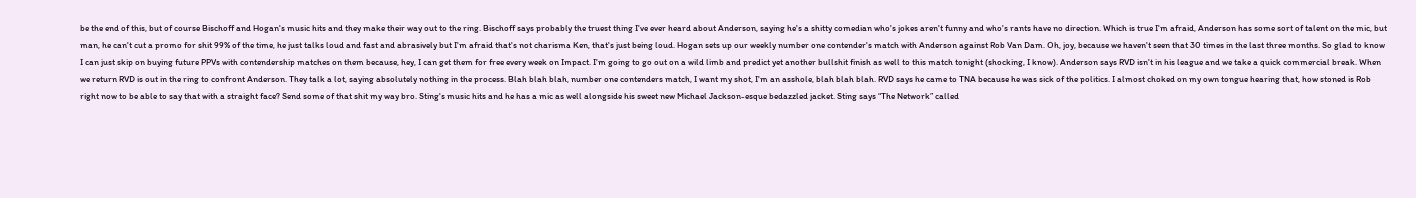be the end of this, but of course Bischoff and Hogan's music hits and they make their way out to the ring. Bischoff says probably the truest thing I've ever heard about Anderson, saying he's a shitty comedian who's jokes aren't funny and who's rants have no direction. Which is true I'm afraid, Anderson has some sort of talent on the mic, but man, he can't cut a promo for shit 99% of the time, he just talks loud and fast and abrasively but I'm afraid that's not charisma Ken, that's just being loud. Hogan sets up our weekly number one contender's match with Anderson against Rob Van Dam. Oh, joy, because we haven't seen that 30 times in the last three months. So glad to know I can just skip on buying future PPVs with contendership matches on them because, hey, I can get them for free every week on Impact. I'm going to go out on a wild limb and predict yet another bullshit finish as well to this match tonight (shocking, I know). Anderson says RVD isn't in his league and we take a quick commercial break. When we return RVD is out in the ring to confront Anderson. They talk a lot, saying absolutely nothing in the process. Blah blah blah, number one contenders match, I want my shot, I'm an asshole, blah blah blah. RVD says he came to TNA because he was sick of the politics. I almost choked on my own tongue hearing that, how stoned is Rob right now to be able to say that with a straight face? Send some of that shit my way bro. Sting's music hits and he has a mic as well alongside his sweet new Michael Jackson-esque bedazzled jacket. Sting says “The Network” called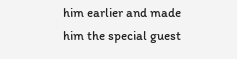him earlier and made him the special guest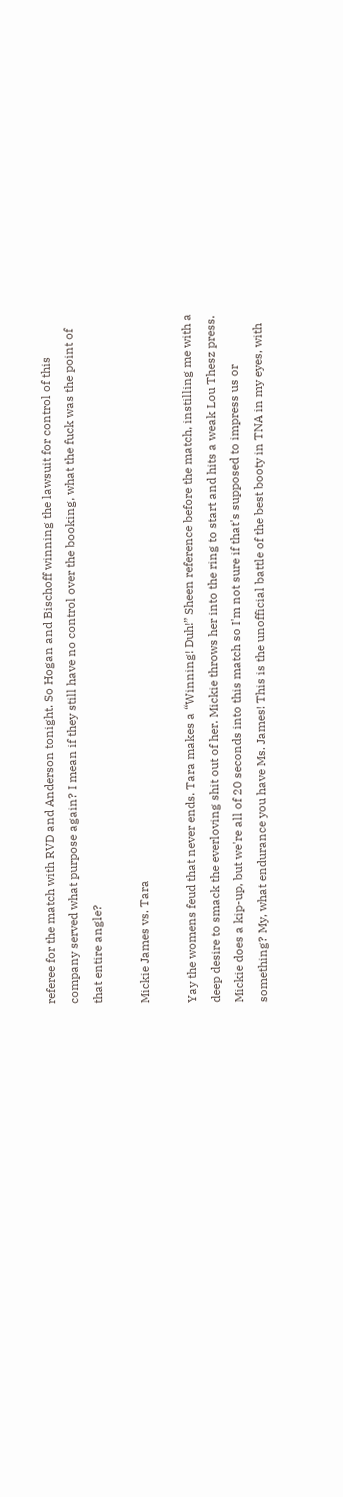referee for the match with RVD and Anderson tonight. So Hogan and Bischoff winning the lawsuit for control of this company served what purpose again? I mean if they still have no control over the booking, what the fuck was the point of that entire angle?

Mickie James vs. Tara

Yay the womens feud that never ends. Tara makes a “Winning! Duh!” Sheen reference before the match, instilling me with a deep desire to smack the everloving shit out of her. Mickie throws her into the ring to start and hits a weak Lou Thesz press. Mickie does a kip-up, but we're all of 20 seconds into this match so I'm not sure if that's supposed to impress us or something? My, what endurance you have Ms. James! This is the unofficial battle of the best booty in TNA in my eyes, with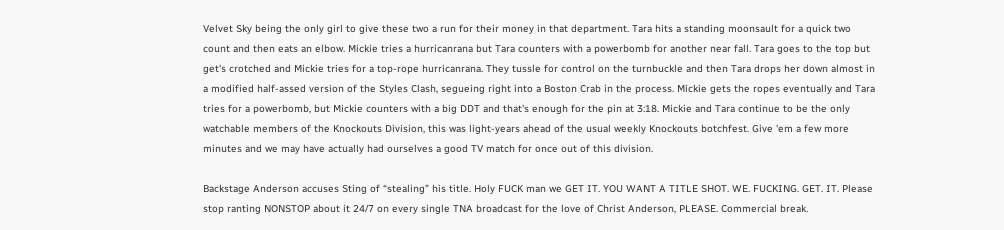Velvet Sky being the only girl to give these two a run for their money in that department. Tara hits a standing moonsault for a quick two count and then eats an elbow. Mickie tries a hurricanrana but Tara counters with a powerbomb for another near fall. Tara goes to the top but get's crotched and Mickie tries for a top-rope hurricanrana. They tussle for control on the turnbuckle and then Tara drops her down almost in a modified half-assed version of the Styles Clash, segueing right into a Boston Crab in the process. Mickie gets the ropes eventually and Tara tries for a powerbomb, but Mickie counters with a big DDT and that's enough for the pin at 3:18. Mickie and Tara continue to be the only watchable members of the Knockouts Division, this was light-years ahead of the usual weekly Knockouts botchfest. Give 'em a few more minutes and we may have actually had ourselves a good TV match for once out of this division.

Backstage Anderson accuses Sting of “stealing” his title. Holy FUCK man we GET IT. YOU WANT A TITLE SHOT. WE. FUCKING. GET. IT. Please stop ranting NONSTOP about it 24/7 on every single TNA broadcast for the love of Christ Anderson, PLEASE. Commercial break.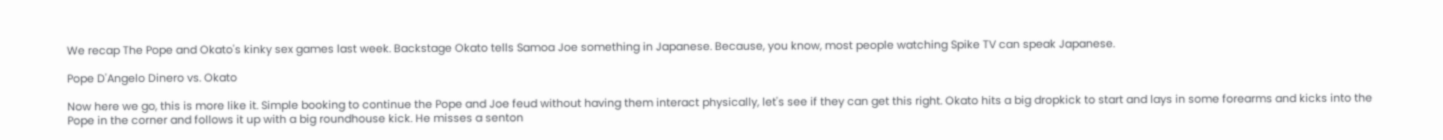We recap The Pope and Okato's kinky sex games last week. Backstage Okato tells Samoa Joe something in Japanese. Because, you know, most people watching Spike TV can speak Japanese.

Pope D'Angelo Dinero vs. Okato

Now here we go, this is more like it. Simple booking to continue the Pope and Joe feud without having them interact physically, let's see if they can get this right. Okato hits a big dropkick to start and lays in some forearms and kicks into the Pope in the corner and follows it up with a big roundhouse kick. He misses a senton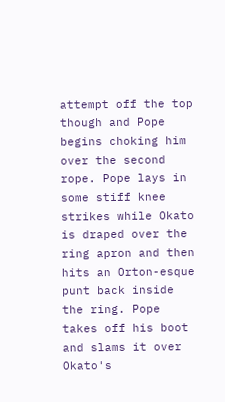attempt off the top though and Pope begins choking him over the second rope. Pope lays in some stiff knee strikes while Okato is draped over the ring apron and then hits an Orton-esque punt back inside the ring. Pope takes off his boot and slams it over Okato's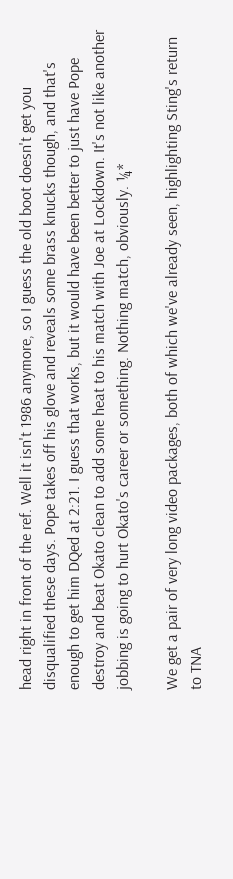head right in front of the ref. Well it isn't 1986 anymore, so I guess the old boot doesn't get you disqualified these days. Pope takes off his glove and reveals some brass knucks though, and that's enough to get him DQed at 2:21. I guess that works, but it would have been better to just have Pope destroy and beat Okato clean to add some heat to his match with Joe at Lockdown. It's not like another jobbing is going to hurt Okato's career or something. Nothing match, obviously. ¼*

We get a pair of very long video packages, both of which we've already seen, highlighting Sting's return to TNA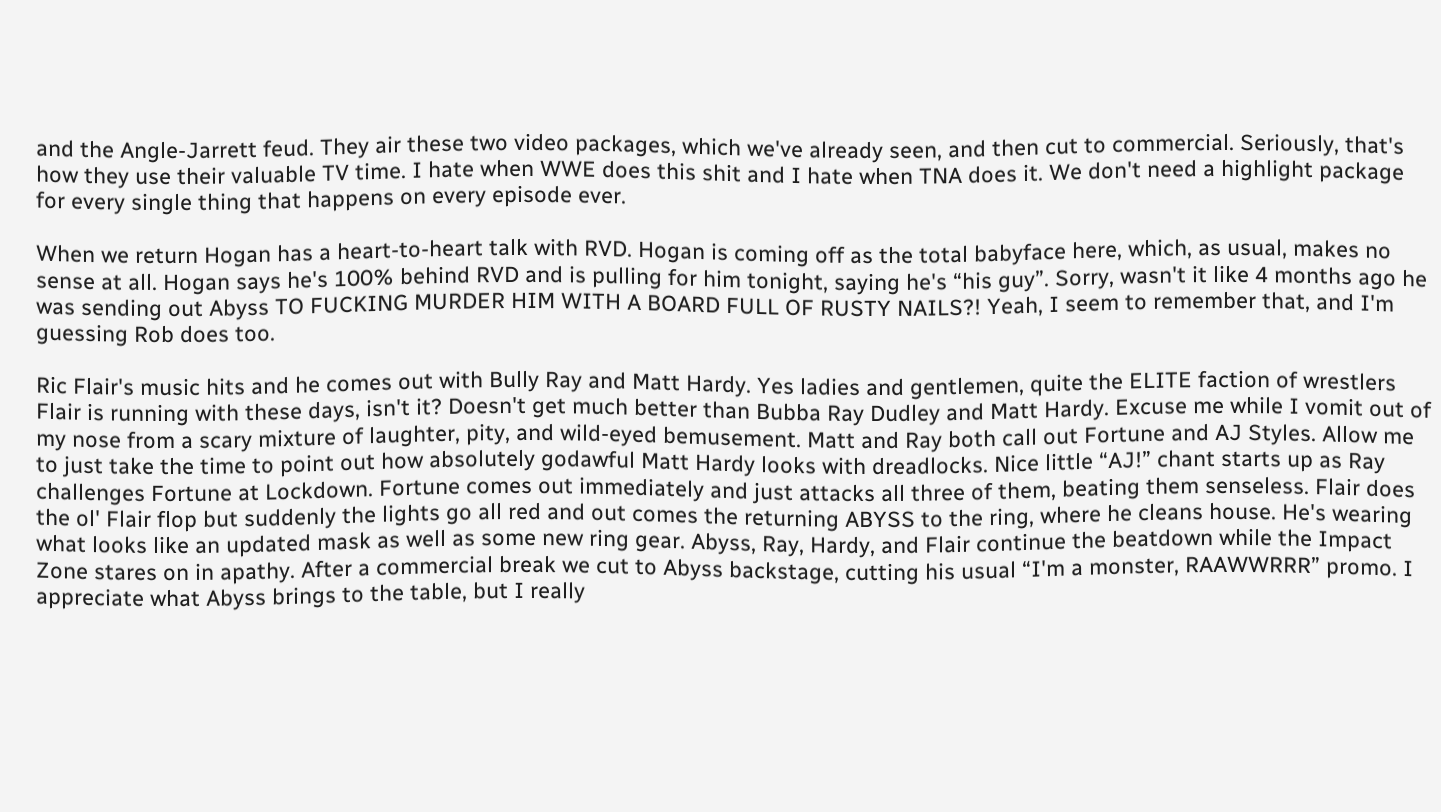and the Angle-Jarrett feud. They air these two video packages, which we've already seen, and then cut to commercial. Seriously, that's how they use their valuable TV time. I hate when WWE does this shit and I hate when TNA does it. We don't need a highlight package for every single thing that happens on every episode ever.

When we return Hogan has a heart-to-heart talk with RVD. Hogan is coming off as the total babyface here, which, as usual, makes no sense at all. Hogan says he's 100% behind RVD and is pulling for him tonight, saying he's “his guy”. Sorry, wasn't it like 4 months ago he was sending out Abyss TO FUCKING MURDER HIM WITH A BOARD FULL OF RUSTY NAILS?! Yeah, I seem to remember that, and I'm guessing Rob does too.

Ric Flair's music hits and he comes out with Bully Ray and Matt Hardy. Yes ladies and gentlemen, quite the ELITE faction of wrestlers Flair is running with these days, isn't it? Doesn't get much better than Bubba Ray Dudley and Matt Hardy. Excuse me while I vomit out of my nose from a scary mixture of laughter, pity, and wild-eyed bemusement. Matt and Ray both call out Fortune and AJ Styles. Allow me to just take the time to point out how absolutely godawful Matt Hardy looks with dreadlocks. Nice little “AJ!” chant starts up as Ray challenges Fortune at Lockdown. Fortune comes out immediately and just attacks all three of them, beating them senseless. Flair does the ol' Flair flop but suddenly the lights go all red and out comes the returning ABYSS to the ring, where he cleans house. He's wearing what looks like an updated mask as well as some new ring gear. Abyss, Ray, Hardy, and Flair continue the beatdown while the Impact Zone stares on in apathy. After a commercial break we cut to Abyss backstage, cutting his usual “I'm a monster, RAAWWRRR” promo. I appreciate what Abyss brings to the table, but I really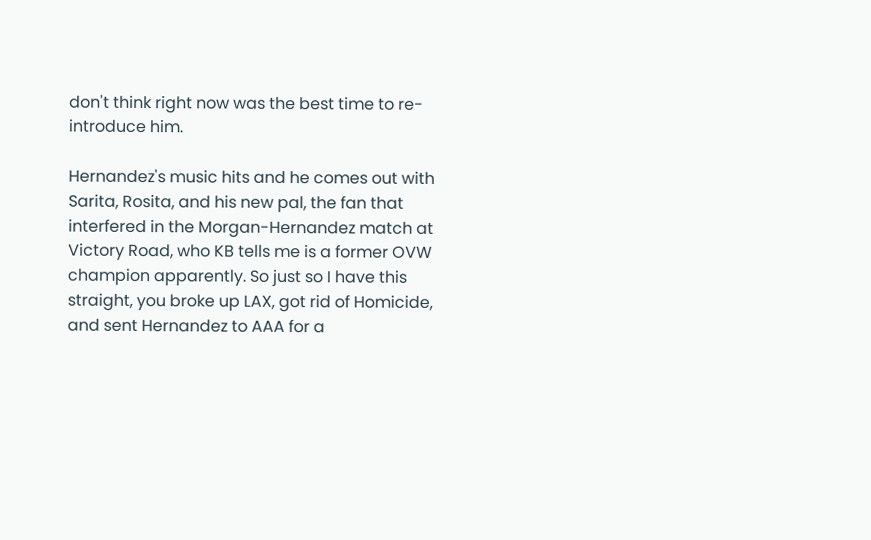don't think right now was the best time to re-introduce him.

Hernandez's music hits and he comes out with Sarita, Rosita, and his new pal, the fan that interfered in the Morgan-Hernandez match at Victory Road, who KB tells me is a former OVW champion apparently. So just so I have this straight, you broke up LAX, got rid of Homicide, and sent Hernandez to AAA for a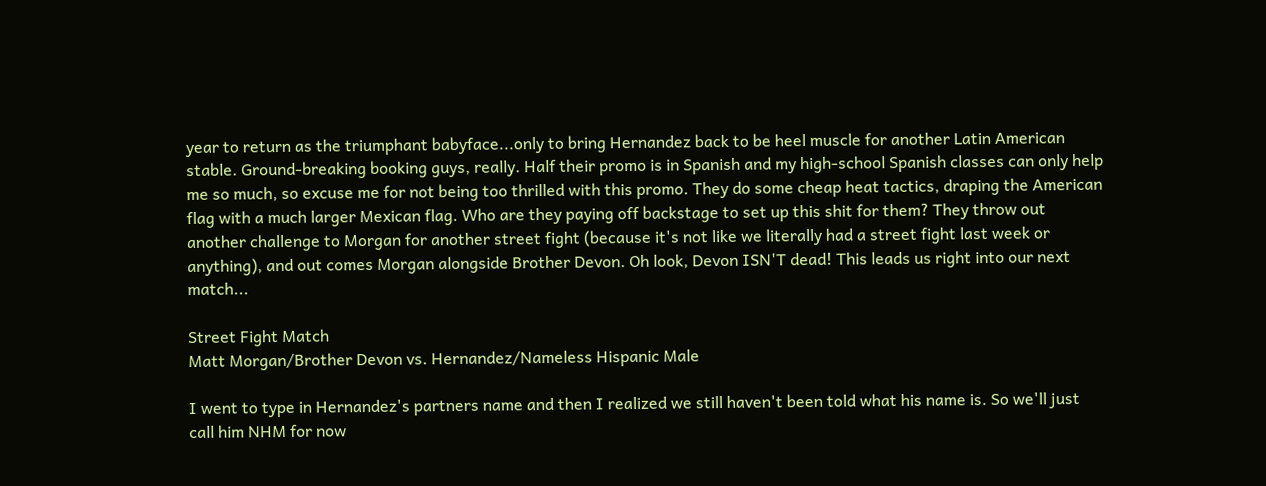year to return as the triumphant babyface...only to bring Hernandez back to be heel muscle for another Latin American stable. Ground-breaking booking guys, really. Half their promo is in Spanish and my high-school Spanish classes can only help me so much, so excuse me for not being too thrilled with this promo. They do some cheap heat tactics, draping the American flag with a much larger Mexican flag. Who are they paying off backstage to set up this shit for them? They throw out another challenge to Morgan for another street fight (because it's not like we literally had a street fight last week or anything), and out comes Morgan alongside Brother Devon. Oh look, Devon ISN'T dead! This leads us right into our next match...

Street Fight Match
Matt Morgan/Brother Devon vs. Hernandez/Nameless Hispanic Male

I went to type in Hernandez's partners name and then I realized we still haven't been told what his name is. So we'll just call him NHM for now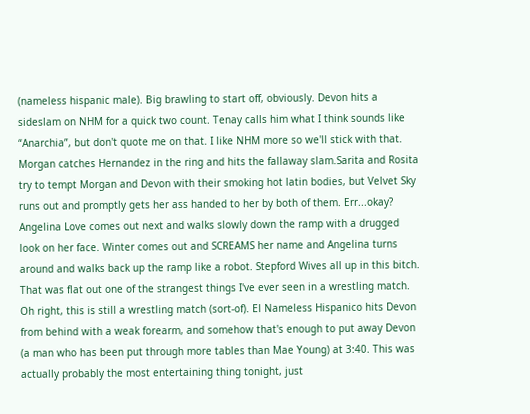(nameless hispanic male). Big brawling to start off, obviously. Devon hits a sideslam on NHM for a quick two count. Tenay calls him what I think sounds like “Anarchia”, but don't quote me on that. I like NHM more so we'll stick with that. Morgan catches Hernandez in the ring and hits the fallaway slam.Sarita and Rosita try to tempt Morgan and Devon with their smoking hot latin bodies, but Velvet Sky runs out and promptly gets her ass handed to her by both of them. Err...okay? Angelina Love comes out next and walks slowly down the ramp with a drugged look on her face. Winter comes out and SCREAMS her name and Angelina turns around and walks back up the ramp like a robot. Stepford Wives all up in this bitch. That was flat out one of the strangest things I've ever seen in a wrestling match. Oh right, this is still a wrestling match (sort-of). El Nameless Hispanico hits Devon from behind with a weak forearm, and somehow that's enough to put away Devon (a man who has been put through more tables than Mae Young) at 3:40. This was actually probably the most entertaining thing tonight, just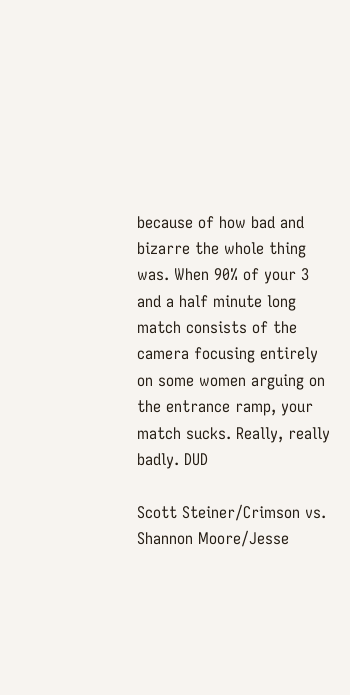because of how bad and bizarre the whole thing was. When 90% of your 3 and a half minute long match consists of the camera focusing entirely on some women arguing on the entrance ramp, your match sucks. Really, really badly. DUD

Scott Steiner/Crimson vs. Shannon Moore/Jesse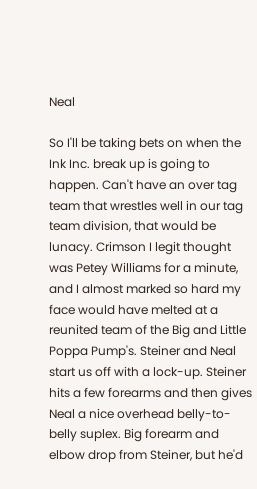Neal

So I'll be taking bets on when the Ink Inc. break up is going to happen. Can't have an over tag team that wrestles well in our tag team division, that would be lunacy. Crimson I legit thought was Petey Williams for a minute, and I almost marked so hard my face would have melted at a reunited team of the Big and Little Poppa Pump's. Steiner and Neal start us off with a lock-up. Steiner hits a few forearms and then gives Neal a nice overhead belly-to-belly suplex. Big forearm and elbow drop from Steiner, but he'd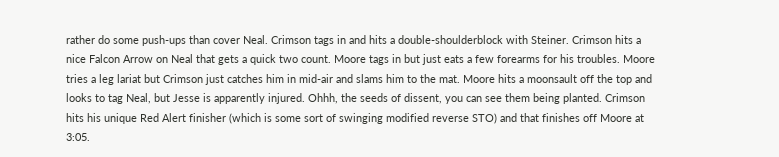rather do some push-ups than cover Neal. Crimson tags in and hits a double-shoulderblock with Steiner. Crimson hits a nice Falcon Arrow on Neal that gets a quick two count. Moore tags in but just eats a few forearms for his troubles. Moore tries a leg lariat but Crimson just catches him in mid-air and slams him to the mat. Moore hits a moonsault off the top and looks to tag Neal, but Jesse is apparently injured. Ohhh, the seeds of dissent, you can see them being planted. Crimson hits his unique Red Alert finisher (which is some sort of swinging modified reverse STO) and that finishes off Moore at 3:05.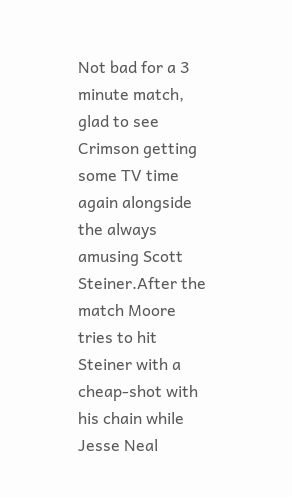Not bad for a 3 minute match, glad to see Crimson getting some TV time again alongside the always amusing Scott Steiner.After the match Moore tries to hit Steiner with a cheap-shot with his chain while Jesse Neal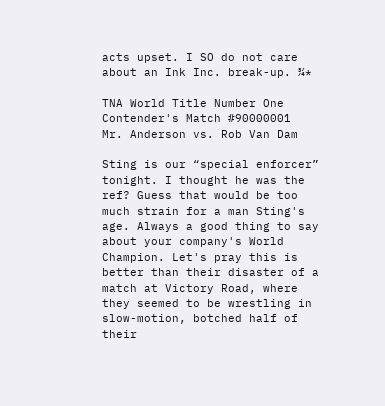acts upset. I SO do not care about an Ink Inc. break-up. ¾*

TNA World Title Number One Contender's Match #90000001
Mr. Anderson vs. Rob Van Dam

Sting is our “special enforcer” tonight. I thought he was the ref? Guess that would be too much strain for a man Sting's age. Always a good thing to say about your company's World Champion. Let's pray this is better than their disaster of a match at Victory Road, where they seemed to be wrestling in slow-motion, botched half of their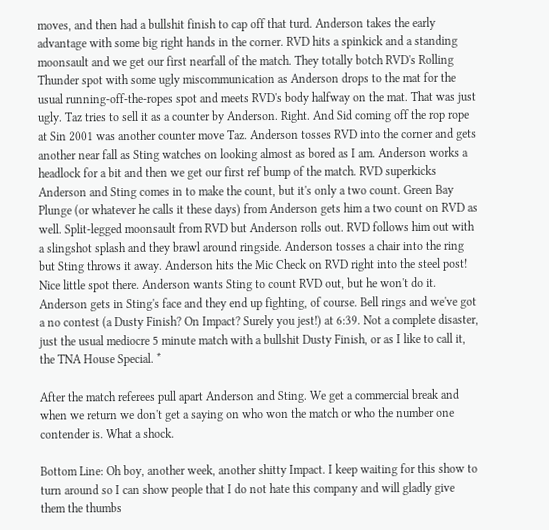moves, and then had a bullshit finish to cap off that turd. Anderson takes the early advantage with some big right hands in the corner. RVD hits a spinkick and a standing moonsault and we get our first nearfall of the match. They totally botch RVD's Rolling Thunder spot with some ugly miscommunication as Anderson drops to the mat for the usual running-off-the-ropes spot and meets RVD's body halfway on the mat. That was just ugly. Taz tries to sell it as a counter by Anderson. Right. And Sid coming off the rop rope at Sin 2001 was another counter move Taz. Anderson tosses RVD into the corner and gets another near fall as Sting watches on looking almost as bored as I am. Anderson works a headlock for a bit and then we get our first ref bump of the match. RVD superkicks Anderson and Sting comes in to make the count, but it's only a two count. Green Bay Plunge (or whatever he calls it these days) from Anderson gets him a two count on RVD as well. Split-legged moonsault from RVD but Anderson rolls out. RVD follows him out with a slingshot splash and they brawl around ringside. Anderson tosses a chair into the ring but Sting throws it away. Anderson hits the Mic Check on RVD right into the steel post! Nice little spot there. Anderson wants Sting to count RVD out, but he won't do it. Anderson gets in Sting's face and they end up fighting, of course. Bell rings and we've got a no contest (a Dusty Finish? On Impact? Surely you jest!) at 6:39. Not a complete disaster, just the usual mediocre 5 minute match with a bullshit Dusty Finish, or as I like to call it, the TNA House Special. *

After the match referees pull apart Anderson and Sting. We get a commercial break and when we return we don't get a saying on who won the match or who the number one contender is. What a shock.

Bottom Line: Oh boy, another week, another shitty Impact. I keep waiting for this show to turn around so I can show people that I do not hate this company and will gladly give them the thumbs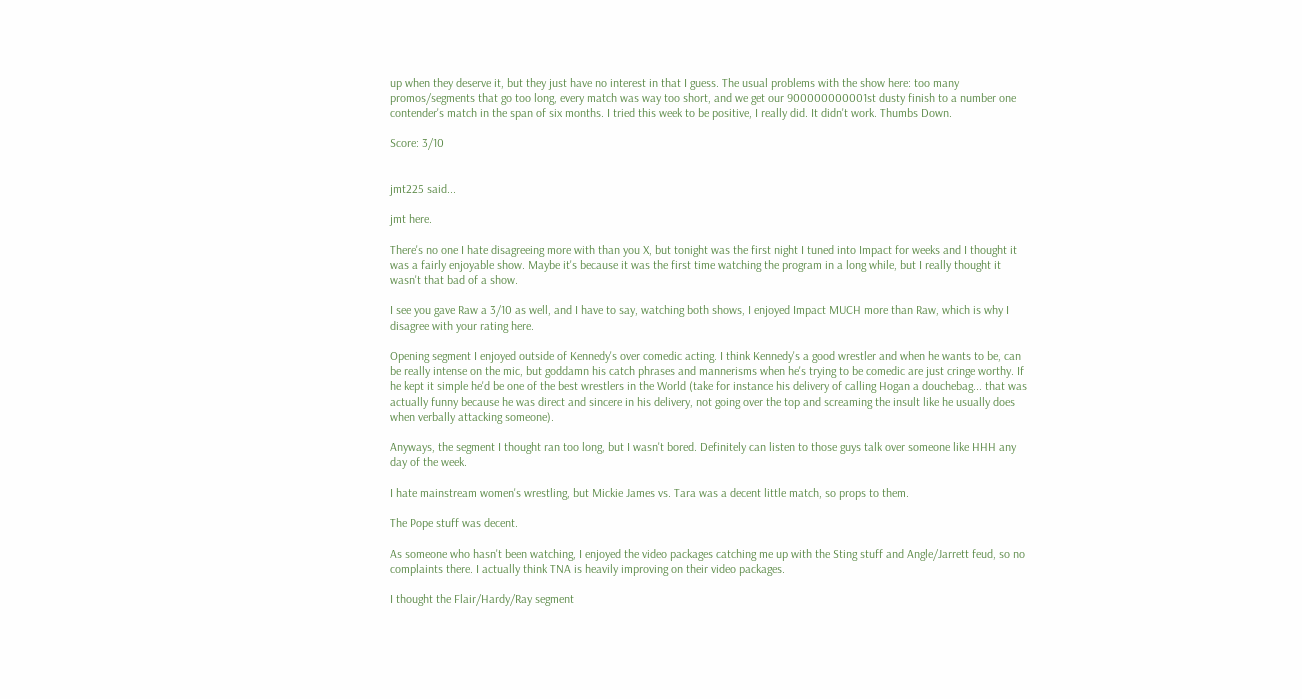up when they deserve it, but they just have no interest in that I guess. The usual problems with the show here: too many promos/segments that go too long, every match was way too short, and we get our 900000000001st dusty finish to a number one contender's match in the span of six months. I tried this week to be positive, I really did. It didn't work. Thumbs Down.

Score: 3/10


jmt225 said...

jmt here.

There's no one I hate disagreeing more with than you X, but tonight was the first night I tuned into Impact for weeks and I thought it was a fairly enjoyable show. Maybe it's because it was the first time watching the program in a long while, but I really thought it wasn't that bad of a show.

I see you gave Raw a 3/10 as well, and I have to say, watching both shows, I enjoyed Impact MUCH more than Raw, which is why I disagree with your rating here.

Opening segment I enjoyed outside of Kennedy's over comedic acting. I think Kennedy's a good wrestler and when he wants to be, can be really intense on the mic, but goddamn his catch phrases and mannerisms when he's trying to be comedic are just cringe worthy. If he kept it simple he'd be one of the best wrestlers in the World (take for instance his delivery of calling Hogan a douchebag... that was actually funny because he was direct and sincere in his delivery, not going over the top and screaming the insult like he usually does when verbally attacking someone).

Anyways, the segment I thought ran too long, but I wasn't bored. Definitely can listen to those guys talk over someone like HHH any day of the week.

I hate mainstream women's wrestling, but Mickie James vs. Tara was a decent little match, so props to them.

The Pope stuff was decent.

As someone who hasn't been watching, I enjoyed the video packages catching me up with the Sting stuff and Angle/Jarrett feud, so no complaints there. I actually think TNA is heavily improving on their video packages.

I thought the Flair/Hardy/Ray segment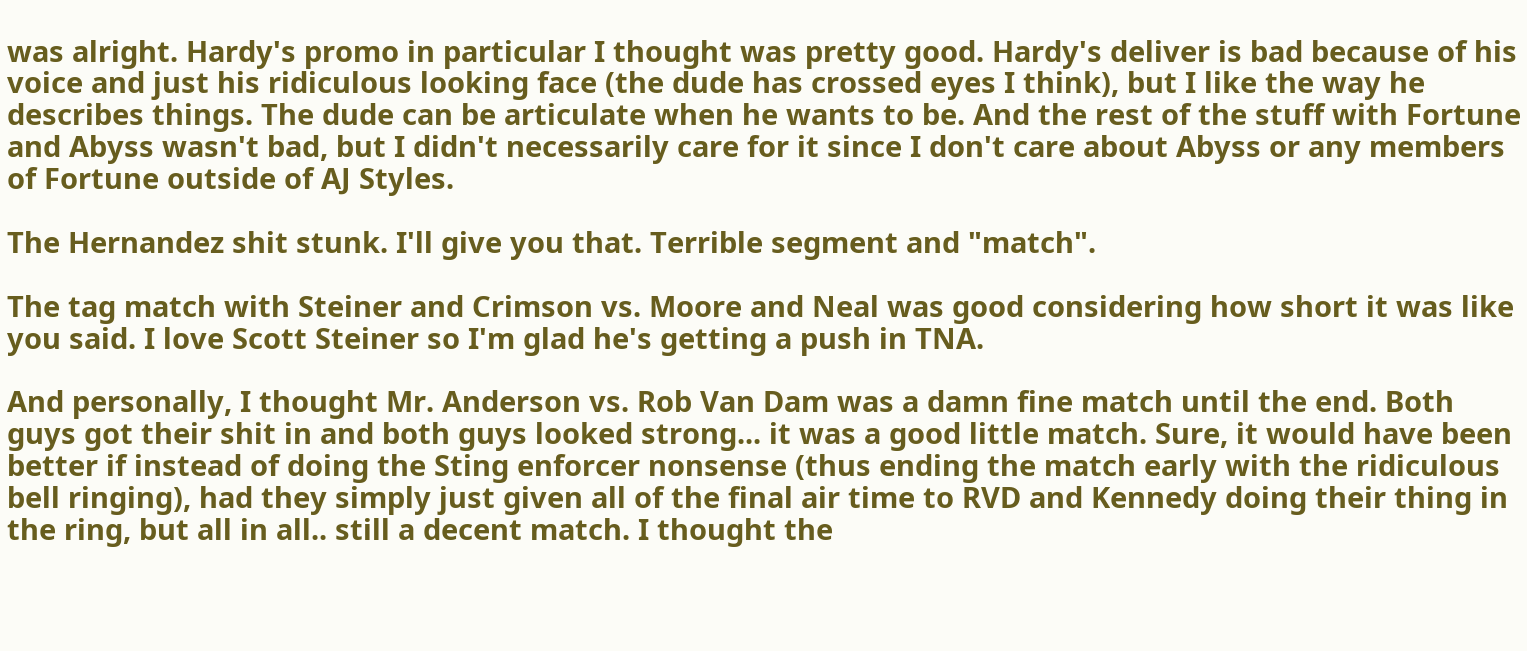was alright. Hardy's promo in particular I thought was pretty good. Hardy's deliver is bad because of his voice and just his ridiculous looking face (the dude has crossed eyes I think), but I like the way he describes things. The dude can be articulate when he wants to be. And the rest of the stuff with Fortune and Abyss wasn't bad, but I didn't necessarily care for it since I don't care about Abyss or any members of Fortune outside of AJ Styles.

The Hernandez shit stunk. I'll give you that. Terrible segment and "match".

The tag match with Steiner and Crimson vs. Moore and Neal was good considering how short it was like you said. I love Scott Steiner so I'm glad he's getting a push in TNA.

And personally, I thought Mr. Anderson vs. Rob Van Dam was a damn fine match until the end. Both guys got their shit in and both guys looked strong... it was a good little match. Sure, it would have been better if instead of doing the Sting enforcer nonsense (thus ending the match early with the ridiculous bell ringing), had they simply just given all of the final air time to RVD and Kennedy doing their thing in the ring, but all in all.. still a decent match. I thought the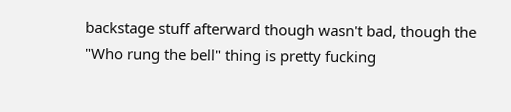backstage stuff afterward though wasn't bad, though the "Who rung the bell" thing is pretty fucking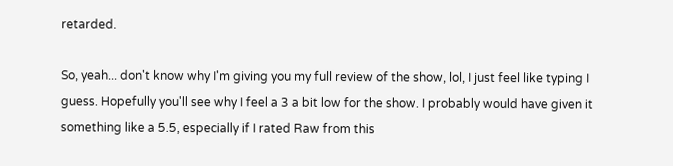retarded.

So, yeah... don't know why I'm giving you my full review of the show, lol, I just feel like typing I guess. Hopefully you'll see why I feel a 3 a bit low for the show. I probably would have given it something like a 5.5, especially if I rated Raw from this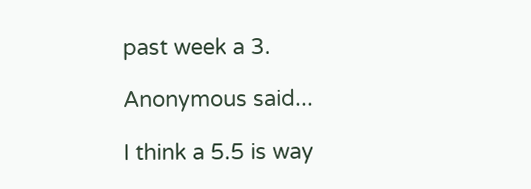past week a 3.

Anonymous said...

I think a 5.5 is way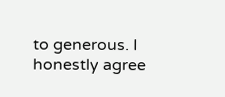to generous. I honestly agree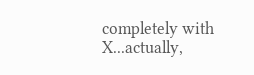completely with X...actually,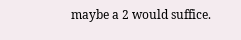maybe a 2 would suffice.